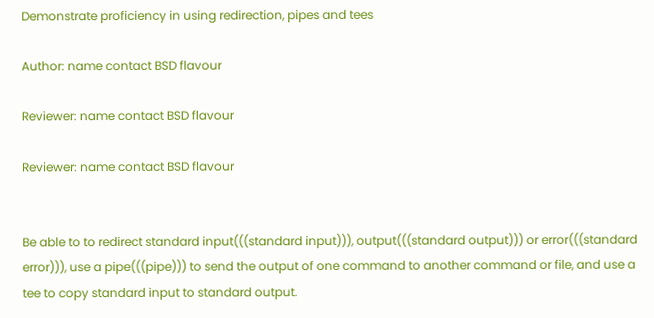Demonstrate proficiency in using redirection, pipes and tees

Author: name contact BSD flavour

Reviewer: name contact BSD flavour

Reviewer: name contact BSD flavour


Be able to to redirect standard input(((standard input))), output(((standard output))) or error(((standard error))), use a pipe(((pipe))) to send the output of one command to another command or file, and use a tee to copy standard input to standard output.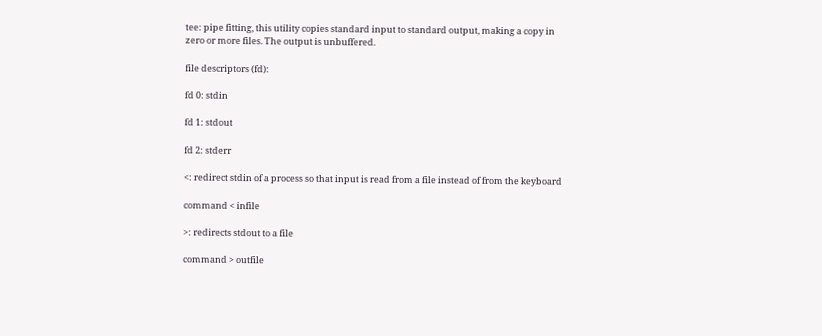tee: pipe fitting, this utility copies standard input to standard output, making a copy in zero or more files. The output is unbuffered.

file descriptors (fd):

fd 0: stdin

fd 1: stdout

fd 2: stderr

<: redirect stdin of a process so that input is read from a file instead of from the keyboard

command < infile

>: redirects stdout to a file

command > outfile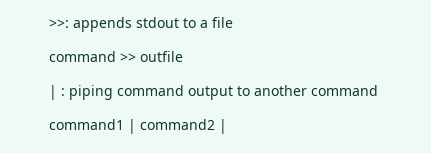>>: appends stdout to a file

command >> outfile

| : piping command output to another command

command1 | command2 |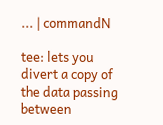... | commandN

tee: lets you divert a copy of the data passing between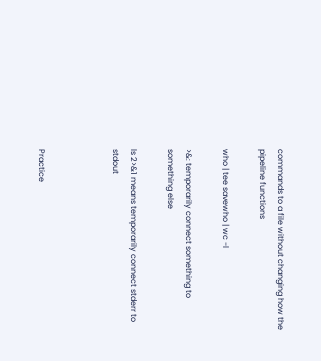commands to a file without changing how the pipeline functions

who | tee savewho | wc -l

>&: temporarily connect something to something else

ls 2>&1 means temporarily connect stderr to stdout



Practice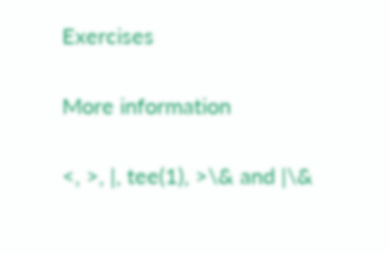Exercises

More information

<, >, |, tee(1), >\& and |\&